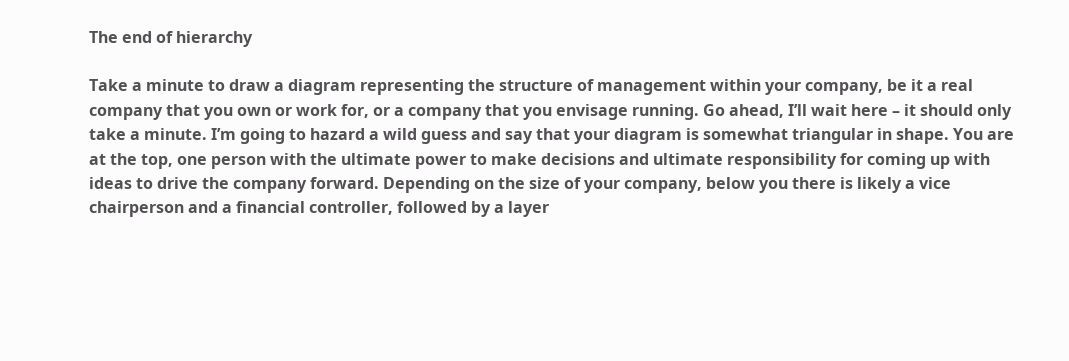The end of hierarchy

Take a minute to draw a diagram representing the structure of management within your company, be it a real company that you own or work for, or a company that you envisage running. Go ahead, I’ll wait here – it should only take a minute. I’m going to hazard a wild guess and say that your diagram is somewhat triangular in shape. You are at the top, one person with the ultimate power to make decisions and ultimate responsibility for coming up with ideas to drive the company forward. Depending on the size of your company, below you there is likely a vice chairperson and a financial controller, followed by a layer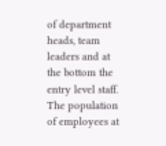of department heads, team leaders and at the bottom the entry level staff. The population of employees at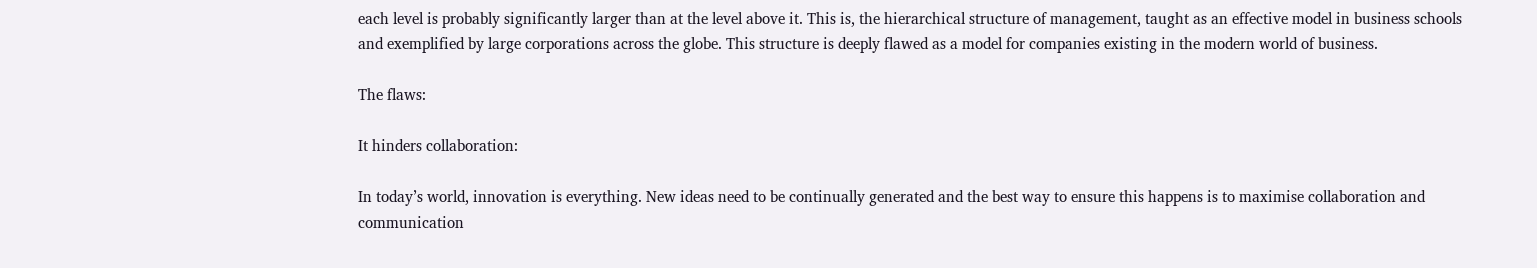each level is probably significantly larger than at the level above it. This is, the hierarchical structure of management, taught as an effective model in business schools and exemplified by large corporations across the globe. This structure is deeply flawed as a model for companies existing in the modern world of business.

The flaws:

It hinders collaboration:

In today’s world, innovation is everything. New ideas need to be continually generated and the best way to ensure this happens is to maximise collaboration and communication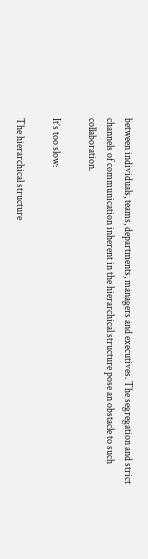between individuals, teams, departments, managers and executives. The segregation and strict channels of communication inherent in the hierarchical structure pose an obstacle to such collaboration.

It’s too slow:

The hierarchical structure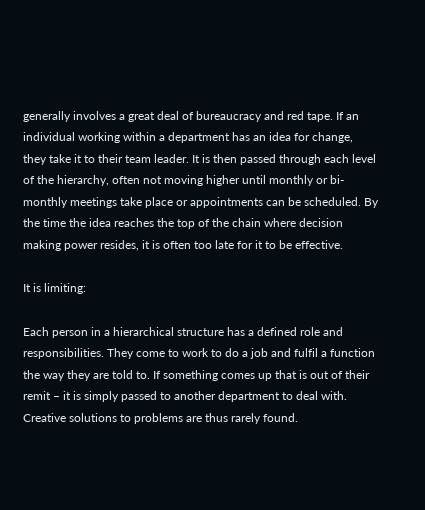generally involves a great deal of bureaucracy and red tape. If an individual working within a department has an idea for change, they take it to their team leader. It is then passed through each level of the hierarchy, often not moving higher until monthly or bi-monthly meetings take place or appointments can be scheduled. By the time the idea reaches the top of the chain where decision making power resides, it is often too late for it to be effective.

It is limiting:

Each person in a hierarchical structure has a defined role and responsibilities. They come to work to do a job and fulfil a function the way they are told to. If something comes up that is out of their remit – it is simply passed to another department to deal with. Creative solutions to problems are thus rarely found.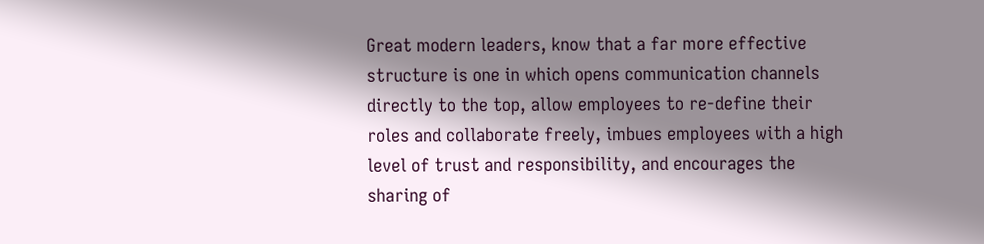Great modern leaders, know that a far more effective structure is one in which opens communication channels directly to the top, allow employees to re-define their roles and collaborate freely, imbues employees with a high level of trust and responsibility, and encourages the sharing of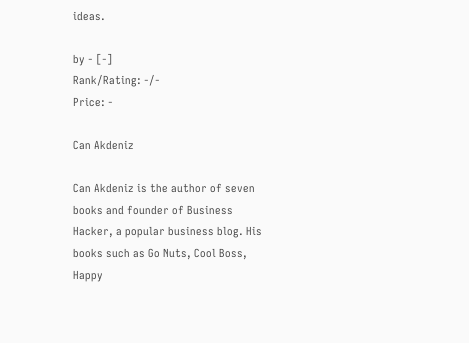ideas.

by - [-]
Rank/Rating: -/-
Price: -

Can Akdeniz

Can Akdeniz is the author of seven books and founder of Business Hacker, a popular business blog. His books such as Go Nuts, Cool Boss, Happy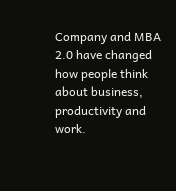Company and MBA 2.0 have changed how people think about business, productivity and work.